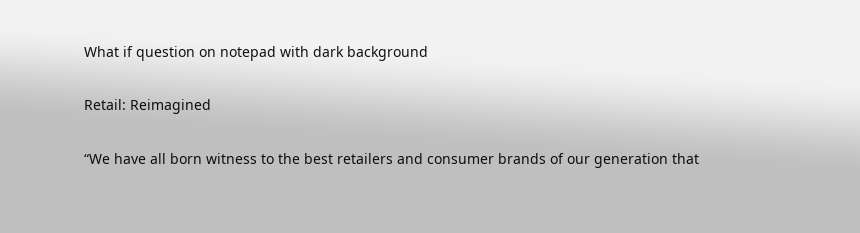What if question on notepad with dark background

Retail: Reimagined

“We have all born witness to the best retailers and consumer brands of our generation that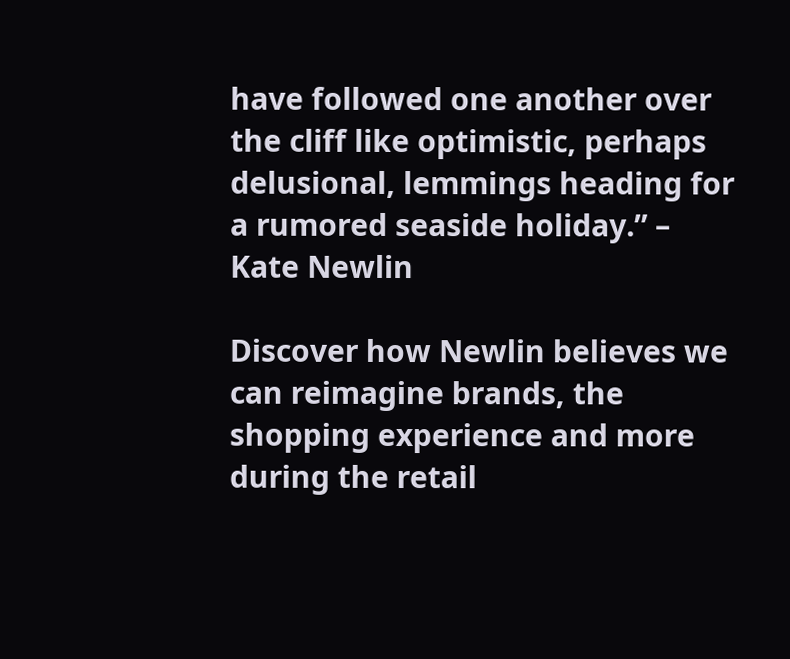have followed one another over the cliff like optimistic, perhaps delusional, lemmings heading for a rumored seaside holiday.” – Kate Newlin

Discover how Newlin believes we can reimagine brands, the shopping experience and more during the retail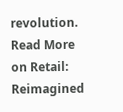revolution. Read More on Retail: Reimagined